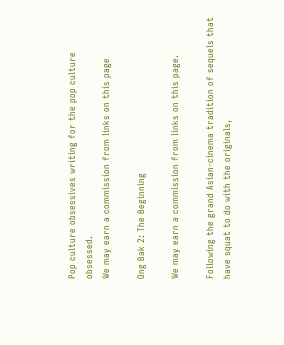Pop culture obsessives writing for the pop culture obsessed.
We may earn a commission from links on this page

Ong Bak 2: The Beginning

We may earn a commission from links on this page.

Following the grand Asian-cinema tradition of sequels that have squat to do with the originals,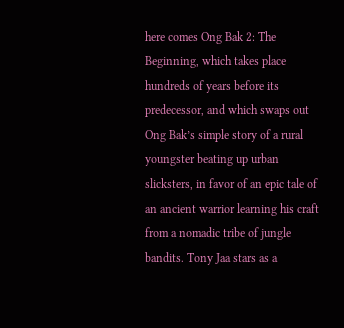here comes Ong Bak 2: The Beginning, which takes place hundreds of years before its predecessor, and which swaps out Ong Bak’s simple story of a rural youngster beating up urban slicksters, in favor of an epic tale of an ancient warrior learning his craft from a nomadic tribe of jungle bandits. Tony Jaa stars as a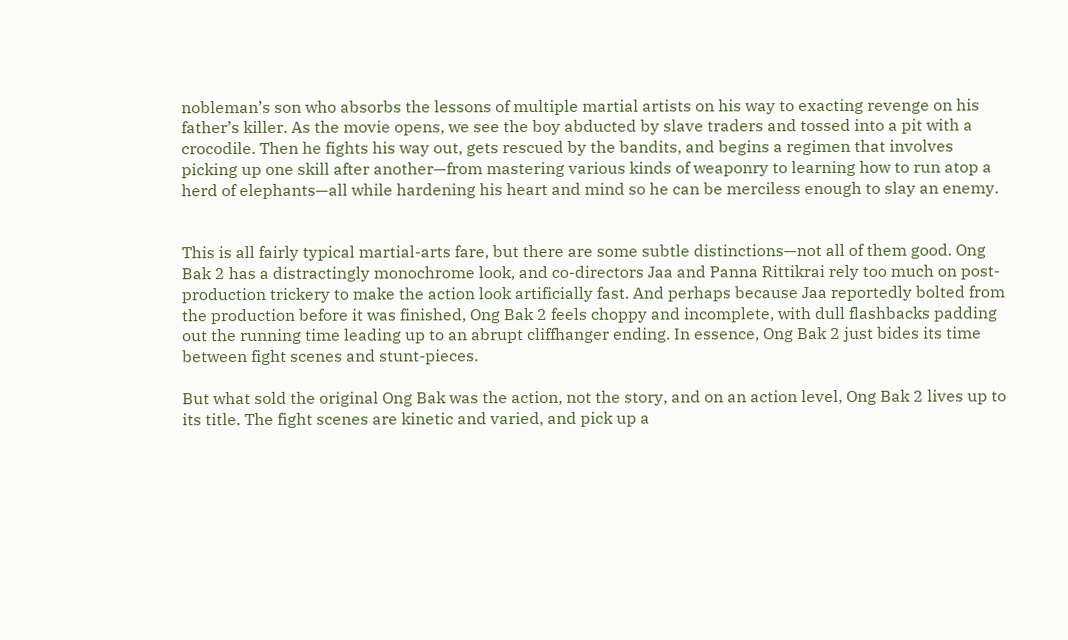nobleman’s son who absorbs the lessons of multiple martial artists on his way to exacting revenge on his father’s killer. As the movie opens, we see the boy abducted by slave traders and tossed into a pit with a crocodile. Then he fights his way out, gets rescued by the bandits, and begins a regimen that involves picking up one skill after another—from mastering various kinds of weaponry to learning how to run atop a herd of elephants—all while hardening his heart and mind so he can be merciless enough to slay an enemy.


This is all fairly typical martial-arts fare, but there are some subtle distinctions—not all of them good. Ong Bak 2 has a distractingly monochrome look, and co-directors Jaa and Panna Rittikrai rely too much on post-production trickery to make the action look artificially fast. And perhaps because Jaa reportedly bolted from the production before it was finished, Ong Bak 2 feels choppy and incomplete, with dull flashbacks padding out the running time leading up to an abrupt cliffhanger ending. In essence, Ong Bak 2 just bides its time between fight scenes and stunt-pieces.

But what sold the original Ong Bak was the action, not the story, and on an action level, Ong Bak 2 lives up to its title. The fight scenes are kinetic and varied, and pick up a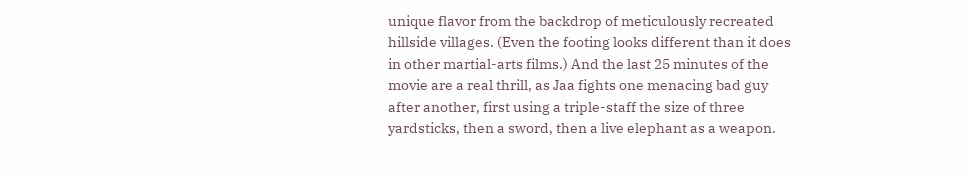unique flavor from the backdrop of meticulously recreated hillside villages. (Even the footing looks different than it does in other martial-arts films.) And the last 25 minutes of the movie are a real thrill, as Jaa fights one menacing bad guy after another, first using a triple-staff the size of three yardsticks, then a sword, then a live elephant as a weapon.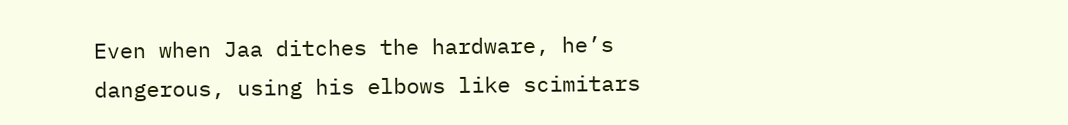Even when Jaa ditches the hardware, he’s dangerous, using his elbows like scimitars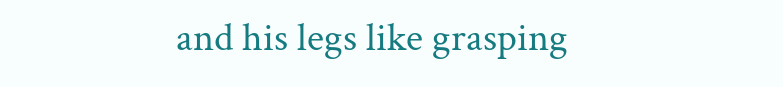and his legs like grasping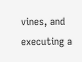vines, and executing a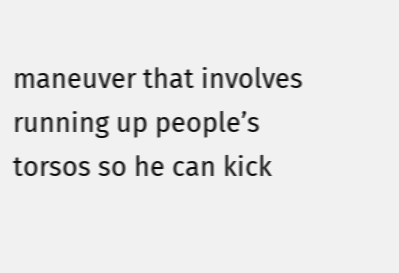maneuver that involves running up people’s torsos so he can kick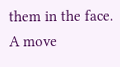them in the face. A move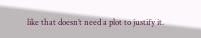like that doesn’t need a plot to justify it.